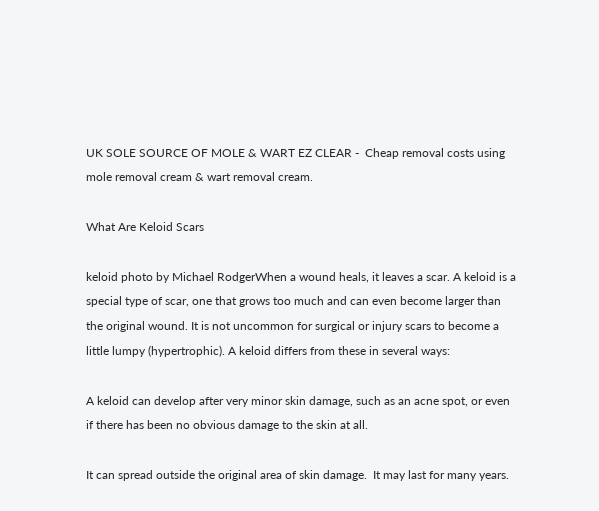UK SOLE SOURCE OF MOLE & WART EZ CLEAR -  Cheap removal costs using mole removal cream & wart removal cream.

What Are Keloid Scars

keloid photo by Michael RodgerWhen a wound heals, it leaves a scar. A keloid is a special type of scar, one that grows too much and can even become larger than the original wound. It is not uncommon for surgical or injury scars to become a little lumpy (hypertrophic). A keloid differs from these in several ways:

A keloid can develop after very minor skin damage, such as an acne spot, or even if there has been no obvious damage to the skin at all.

It can spread outside the original area of skin damage.  It may last for many years.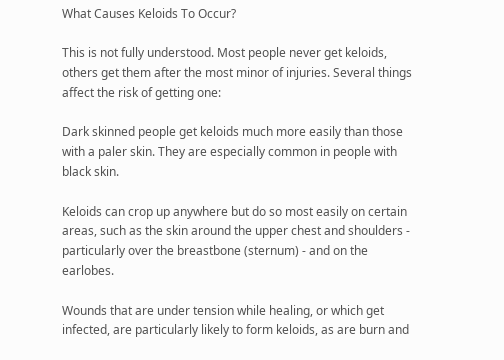What Causes Keloids To Occur?

This is not fully understood. Most people never get keloids, others get them after the most minor of injuries. Several things affect the risk of getting one:

Dark skinned people get keloids much more easily than those with a paler skin. They are especially common in people with black skin.

Keloids can crop up anywhere but do so most easily on certain areas, such as the skin around the upper chest and shoulders - particularly over the breastbone (sternum) - and on the earlobes.

Wounds that are under tension while healing, or which get infected, are particularly likely to form keloids, as are burn and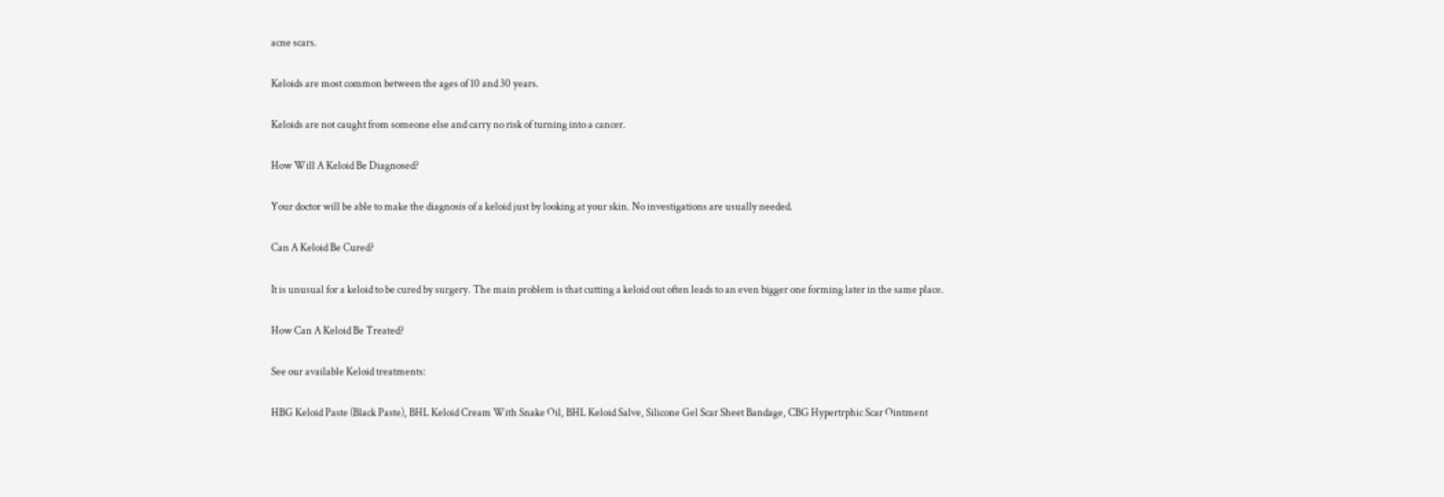acne scars.

Keloids are most common between the ages of 10 and 30 years.

Keloids are not caught from someone else and carry no risk of turning into a cancer.

How Will A Keloid Be Diagnosed?

Your doctor will be able to make the diagnosis of a keloid just by looking at your skin. No investigations are usually needed.

Can A Keloid Be Cured?

It is unusual for a keloid to be cured by surgery. The main problem is that cutting a keloid out often leads to an even bigger one forming later in the same place.

How Can A Keloid Be Treated?

See our available Keloid treatments:

HBG Keloid Paste (Black Paste), BHL Keloid Cream With Snake Oil, BHL Keloid Salve, Silicone Gel Scar Sheet Bandage, CBG Hypertrphic Scar Ointment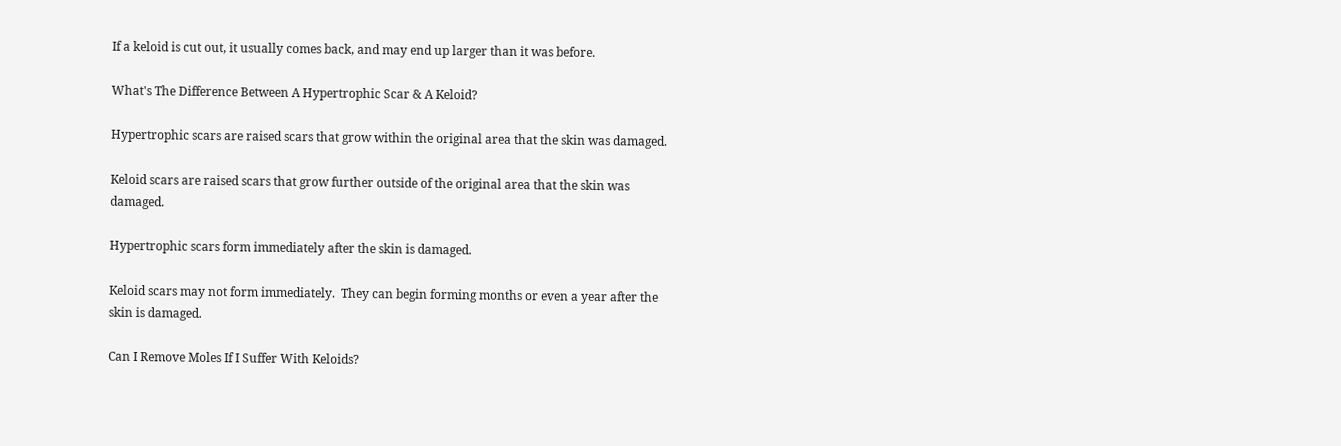If a keloid is cut out, it usually comes back, and may end up larger than it was before.

What's The Difference Between A Hypertrophic Scar & A Keloid?

Hypertrophic scars are raised scars that grow within the original area that the skin was damaged.

Keloid scars are raised scars that grow further outside of the original area that the skin was damaged.

Hypertrophic scars form immediately after the skin is damaged.

Keloid scars may not form immediately.  They can begin forming months or even a year after the skin is damaged.

Can I Remove Moles If I Suffer With Keloids?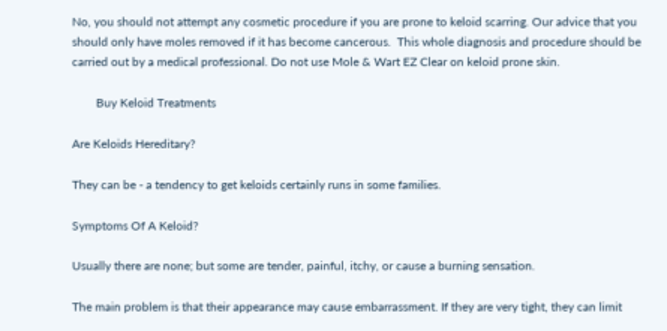No, you should not attempt any cosmetic procedure if you are prone to keloid scarring. Our advice that you should only have moles removed if it has become cancerous.  This whole diagnosis and procedure should be carried out by a medical professional. Do not use Mole & Wart EZ Clear on keloid prone skin.

        Buy Keloid Treatments

Are Keloids Hereditary?

They can be - a tendency to get keloids certainly runs in some families.

Symptoms Of A Keloid?

Usually there are none; but some are tender, painful, itchy, or cause a burning sensation.

The main problem is that their appearance may cause embarrassment. If they are very tight, they can limit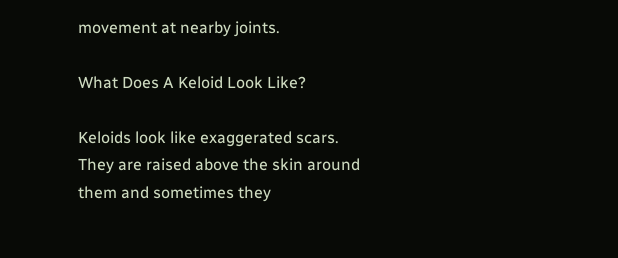movement at nearby joints.

What Does A Keloid Look Like?

Keloids look like exaggerated scars. They are raised above the skin around them and sometimes they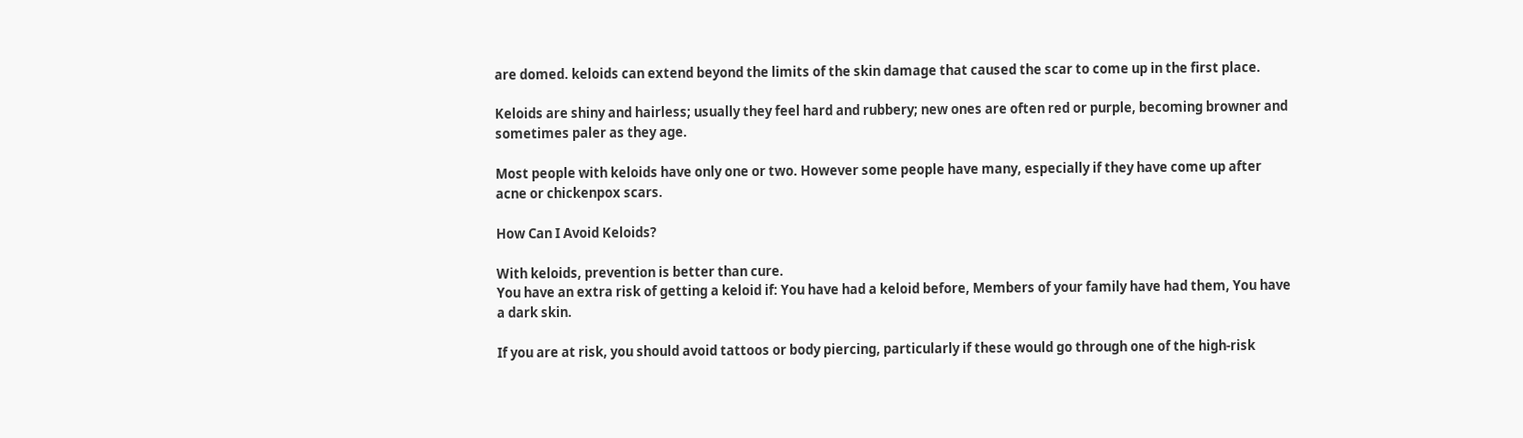are domed. keloids can extend beyond the limits of the skin damage that caused the scar to come up in the first place.

Keloids are shiny and hairless; usually they feel hard and rubbery; new ones are often red or purple, becoming browner and sometimes paler as they age.

Most people with keloids have only one or two. However some people have many, especially if they have come up after acne or chickenpox scars.

How Can I Avoid Keloids?

With keloids, prevention is better than cure.
You have an extra risk of getting a keloid if: You have had a keloid before, Members of your family have had them, You have a dark skin.

If you are at risk, you should avoid tattoos or body piercing, particularly if these would go through one of the high-risk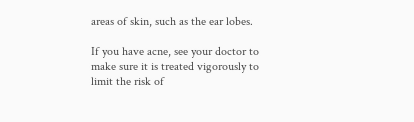areas of skin, such as the ear lobes.

If you have acne, see your doctor to make sure it is treated vigorously to limit the risk of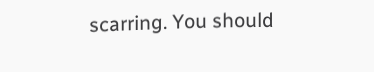scarring. You should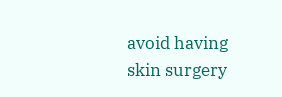avoid having skin surgery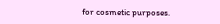for cosmetic purposes.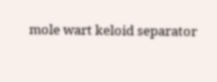mole wart keloid separator